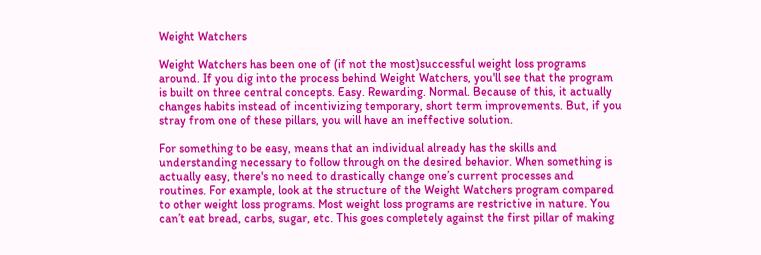Weight Watchers

Weight Watchers has been one of (if not the most)successful weight loss programs around. If you dig into the process behind Weight Watchers, you'll see that the program is built on three central concepts. Easy. Rewarding. Normal. Because of this, it actually changes habits instead of incentivizing temporary, short term improvements. But, if you stray from one of these pillars, you will have an ineffective solution.

For something to be easy, means that an individual already has the skills and understanding necessary to follow through on the desired behavior. When something is actually easy, there's no need to drastically change one’s current processes and routines. For example, look at the structure of the Weight Watchers program compared to other weight loss programs. Most weight loss programs are restrictive in nature. You can’t eat bread, carbs, sugar, etc. This goes completely against the first pillar of making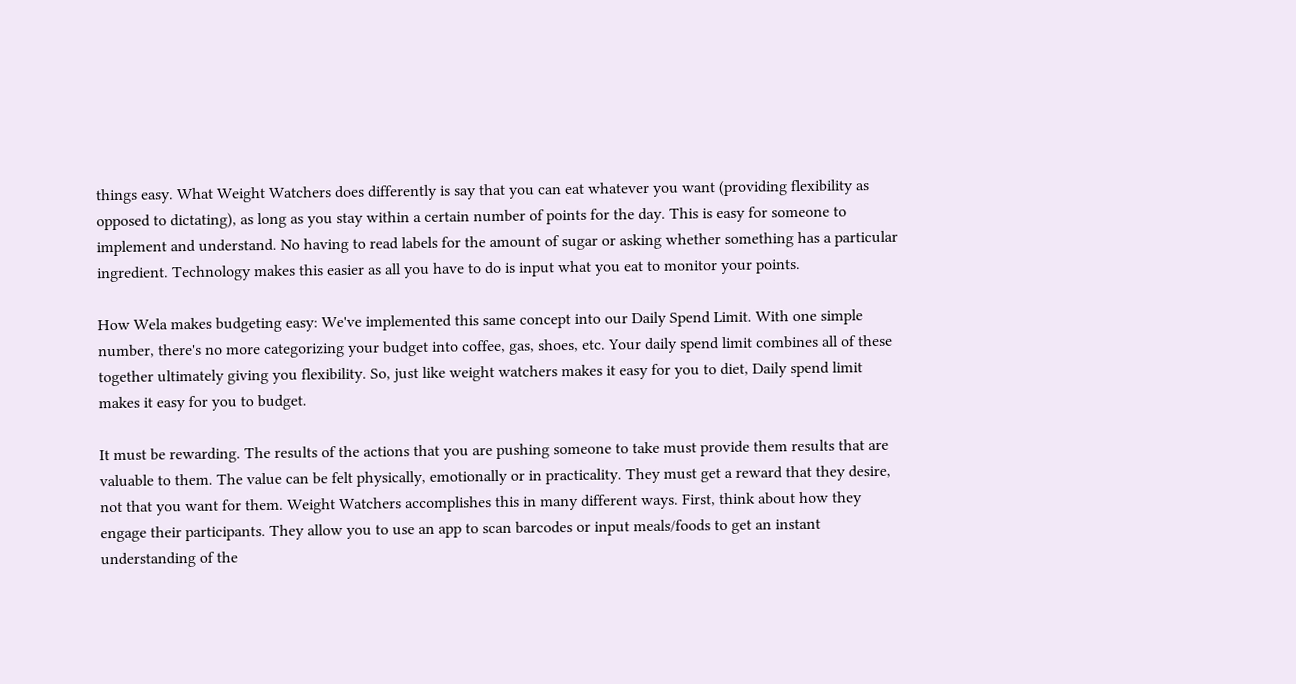things easy. What Weight Watchers does differently is say that you can eat whatever you want (providing flexibility as opposed to dictating), as long as you stay within a certain number of points for the day. This is easy for someone to implement and understand. No having to read labels for the amount of sugar or asking whether something has a particular ingredient. Technology makes this easier as all you have to do is input what you eat to monitor your points.

How Wela makes budgeting easy: We've implemented this same concept into our Daily Spend Limit. With one simple number, there's no more categorizing your budget into coffee, gas, shoes, etc. Your daily spend limit combines all of these together ultimately giving you flexibility. So, just like weight watchers makes it easy for you to diet, Daily spend limit makes it easy for you to budget.

It must be rewarding. The results of the actions that you are pushing someone to take must provide them results that are valuable to them. The value can be felt physically, emotionally or in practicality. They must get a reward that they desire, not that you want for them. Weight Watchers accomplishes this in many different ways. First, think about how they engage their participants. They allow you to use an app to scan barcodes or input meals/foods to get an instant understanding of the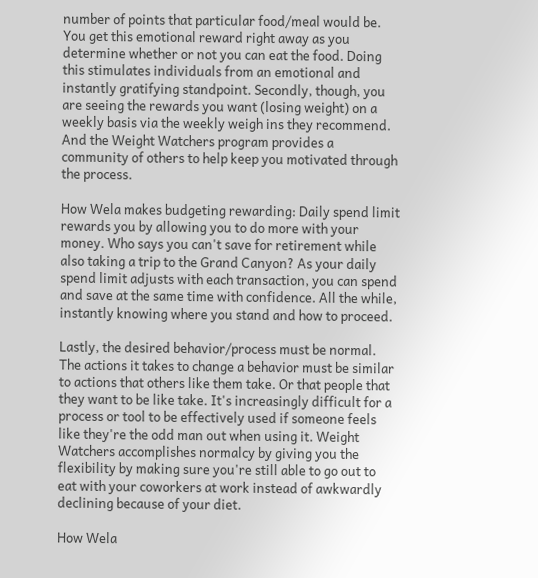number of points that particular food/meal would be. You get this emotional reward right away as you determine whether or not you can eat the food. Doing this stimulates individuals from an emotional and instantly gratifying standpoint. Secondly, though, you are seeing the rewards you want (losing weight) on a weekly basis via the weekly weigh ins they recommend. And the Weight Watchers program provides a community of others to help keep you motivated through the process.

How Wela makes budgeting rewarding: Daily spend limit rewards you by allowing you to do more with your money. Who says you can't save for retirement while also taking a trip to the Grand Canyon? As your daily spend limit adjusts with each transaction, you can spend and save at the same time with confidence. All the while, instantly knowing where you stand and how to proceed.

Lastly, the desired behavior/process must be normal. The actions it takes to change a behavior must be similar to actions that others like them take. Or that people that they want to be like take. It's increasingly difficult for a process or tool to be effectively used if someone feels like they're the odd man out when using it. Weight Watchers accomplishes normalcy by giving you the flexibility by making sure you're still able to go out to eat with your coworkers at work instead of awkwardly declining because of your diet.

How Wela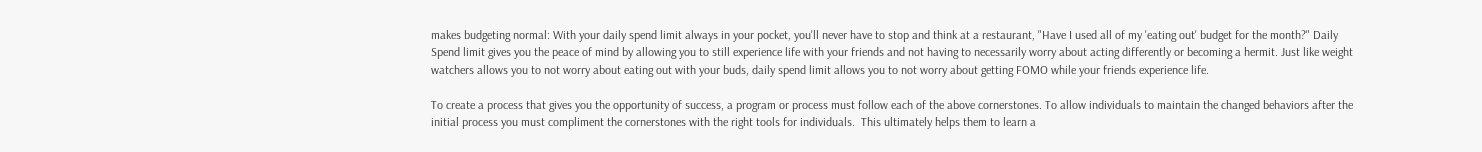makes budgeting normal: With your daily spend limit always in your pocket, you'll never have to stop and think at a restaurant, "Have I used all of my 'eating out' budget for the month?" Daily Spend limit gives you the peace of mind by allowing you to still experience life with your friends and not having to necessarily worry about acting differently or becoming a hermit. Just like weight watchers allows you to not worry about eating out with your buds, daily spend limit allows you to not worry about getting FOMO while your friends experience life.

To create a process that gives you the opportunity of success, a program or process must follow each of the above cornerstones. To allow individuals to maintain the changed behaviors after the initial process you must compliment the cornerstones with the right tools for individuals.  This ultimately helps them to learn a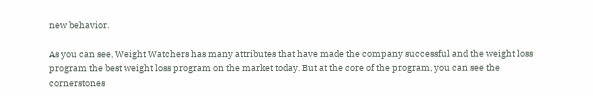new behavior.

As you can see, Weight Watchers has many attributes that have made the company successful and the weight loss program the best weight loss program on the market today. But at the core of the program, you can see the cornerstones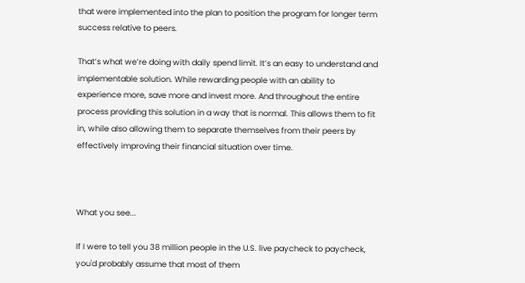that were implemented into the plan to position the program for longer term success relative to peers.

That’s what we’re doing with daily spend limit. It’s an easy to understand and implementable solution. While rewarding people with an ability to experience more, save more and invest more. And throughout the entire process providing this solution in a way that is normal. This allows them to fit in, while also allowing them to separate themselves from their peers by effectively improving their financial situation over time.



What you see...

If I were to tell you 38 million people in the U.S. live paycheck to paycheck, you'd probably assume that most of them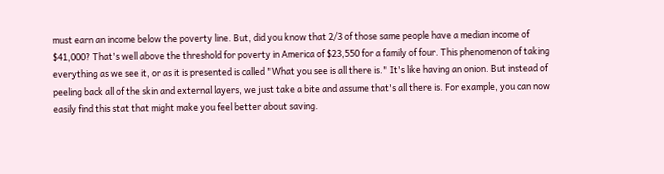must earn an income below the poverty line. But, did you know that 2/3 of those same people have a median income of $41,000? That's well above the threshold for poverty in America of $23,550 for a family of four. This phenomenon of taking everything as we see it, or as it is presented is called "What you see is all there is." It's like having an onion. But instead of peeling back all of the skin and external layers, we just take a bite and assume that's all there is. For example, you can now easily find this stat that might make you feel better about saving.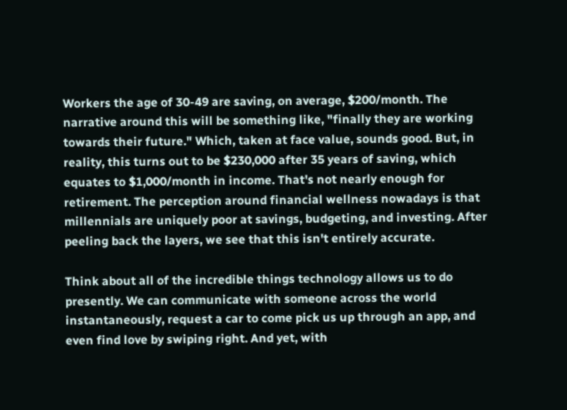Workers the age of 30-49 are saving, on average, $200/month. The narrative around this will be something like, "finally they are working towards their future." Which, taken at face value, sounds good. But, in reality, this turns out to be $230,000 after 35 years of saving, which equates to $1,000/month in income. That's not nearly enough for retirement. The perception around financial wellness nowadays is that millennials are uniquely poor at savings, budgeting, and investing. After peeling back the layers, we see that this isn't entirely accurate.

Think about all of the incredible things technology allows us to do presently. We can communicate with someone across the world instantaneously, request a car to come pick us up through an app, and even find love by swiping right. And yet, with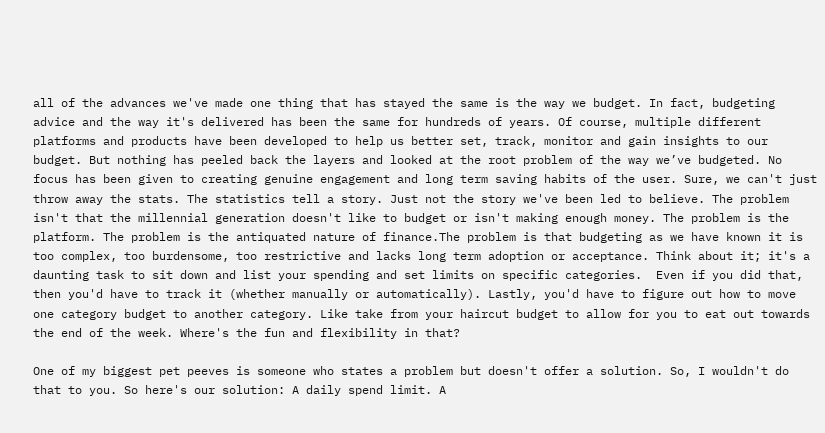all of the advances we've made one thing that has stayed the same is the way we budget. In fact, budgeting advice and the way it's delivered has been the same for hundreds of years. Of course, multiple different platforms and products have been developed to help us better set, track, monitor and gain insights to our budget. But nothing has peeled back the layers and looked at the root problem of the way we’ve budgeted. No focus has been given to creating genuine engagement and long term saving habits of the user. Sure, we can't just throw away the stats. The statistics tell a story. Just not the story we've been led to believe. The problem isn't that the millennial generation doesn't like to budget or isn't making enough money. The problem is the platform. The problem is the antiquated nature of finance.The problem is that budgeting as we have known it is too complex, too burdensome, too restrictive and lacks long term adoption or acceptance. Think about it; it's a daunting task to sit down and list your spending and set limits on specific categories.  Even if you did that, then you'd have to track it (whether manually or automatically). Lastly, you'd have to figure out how to move one category budget to another category. Like take from your haircut budget to allow for you to eat out towards the end of the week. Where's the fun and flexibility in that?

One of my biggest pet peeves is someone who states a problem but doesn't offer a solution. So, I wouldn't do that to you. So here's our solution: A daily spend limit. A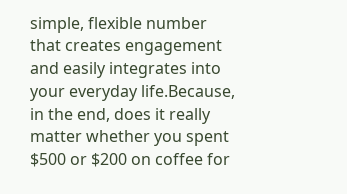simple, flexible number that creates engagement and easily integrates into your everyday life.Because, in the end, does it really matter whether you spent $500 or $200 on coffee for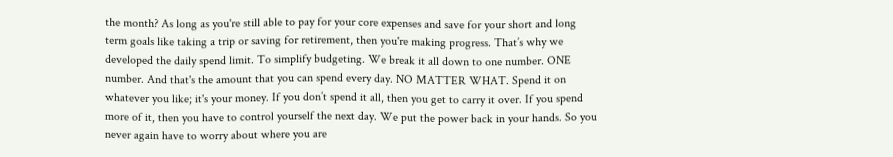the month? As long as you're still able to pay for your core expenses and save for your short and long term goals like taking a trip or saving for retirement, then you're making progress. That’s why we developed the daily spend limit. To simplify budgeting. We break it all down to one number. ONE number. And that's the amount that you can spend every day. NO MATTER WHAT. Spend it on whatever you like; it's your money. If you don’t spend it all, then you get to carry it over. If you spend more of it, then you have to control yourself the next day. We put the power back in your hands. So you never again have to worry about where you are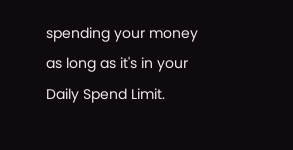spending your money as long as it's in your Daily Spend Limit.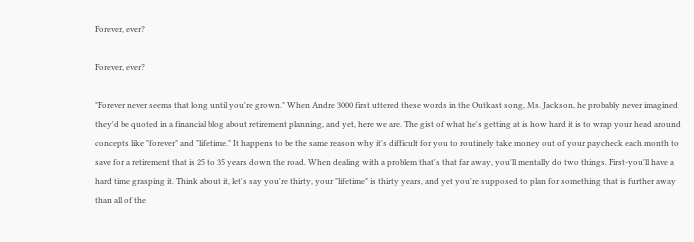Forever, ever?

Forever, ever?

"Forever never seems that long until you're grown." When Andre 3000 first uttered these words in the Outkast song, Ms. Jackson, he probably never imagined they'd be quoted in a financial blog about retirement planning, and yet, here we are. The gist of what he's getting at is how hard it is to wrap your head around concepts like "forever" and "lifetime." It happens to be the same reason why it's difficult for you to routinely take money out of your paycheck each month to save for a retirement that is 25 to 35 years down the road. When dealing with a problem that's that far away, you'll mentally do two things. First-you'll have a hard time grasping it. Think about it, let's say you're thirty, your "lifetime" is thirty years, and yet you're supposed to plan for something that is further away than all of the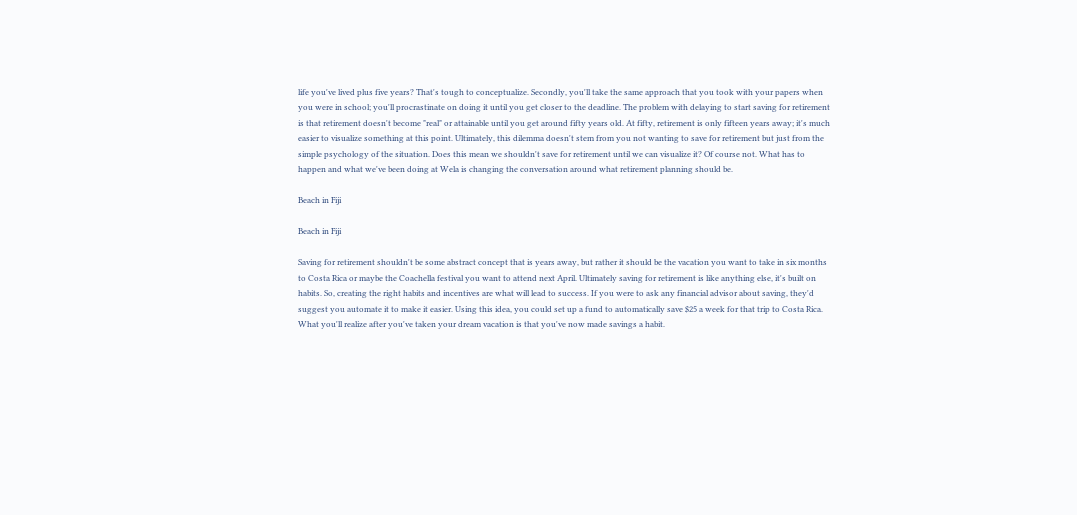life you've lived plus five years? That's tough to conceptualize. Secondly, you'll take the same approach that you took with your papers when you were in school; you'll procrastinate on doing it until you get closer to the deadline. The problem with delaying to start saving for retirement is that retirement doesn't become "real" or attainable until you get around fifty years old. At fifty, retirement is only fifteen years away; it's much easier to visualize something at this point. Ultimately, this dilemma doesn't stem from you not wanting to save for retirement but just from the simple psychology of the situation. Does this mean we shouldn't save for retirement until we can visualize it? Of course not. What has to happen and what we've been doing at Wela is changing the conversation around what retirement planning should be.

Beach in Fiji

Beach in Fiji

Saving for retirement shouldn't be some abstract concept that is years away, but rather it should be the vacation you want to take in six months to Costa Rica or maybe the Coachella festival you want to attend next April. Ultimately saving for retirement is like anything else, it's built on habits. So, creating the right habits and incentives are what will lead to success. If you were to ask any financial advisor about saving, they'd suggest you automate it to make it easier. Using this idea, you could set up a fund to automatically save $25 a week for that trip to Costa Rica. What you'll realize after you've taken your dream vacation is that you've now made savings a habit.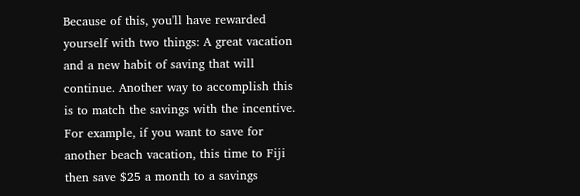Because of this, you'll have rewarded yourself with two things: A great vacation and a new habit of saving that will continue. Another way to accomplish this is to match the savings with the incentive. For example, if you want to save for another beach vacation, this time to Fiji then save $25 a month to a savings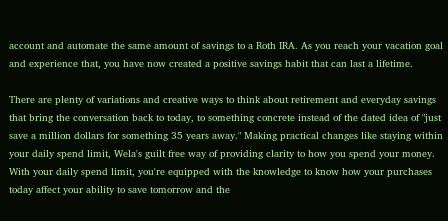account and automate the same amount of savings to a Roth IRA. As you reach your vacation goal and experience that, you have now created a positive savings habit that can last a lifetime.

There are plenty of variations and creative ways to think about retirement and everyday savings that bring the conversation back to today, to something concrete instead of the dated idea of "just save a million dollars for something 35 years away." Making practical changes like staying within your daily spend limit, Wela's guilt free way of providing clarity to how you spend your money. With your daily spend limit, you're equipped with the knowledge to know how your purchases today affect your ability to save tomorrow and the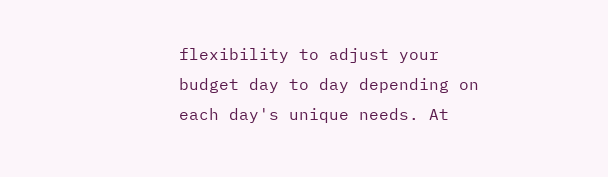flexibility to adjust your budget day to day depending on each day's unique needs. At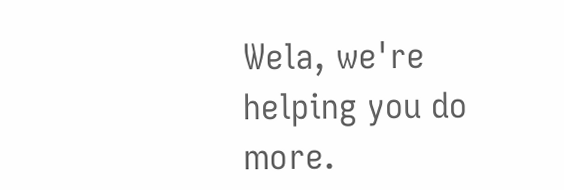Wela, we're helping you do more.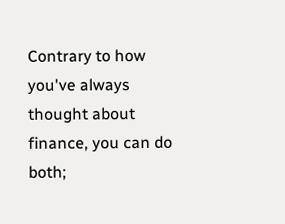Contrary to how you've always thought about finance, you can do both;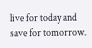live for today and save for tomorrow.